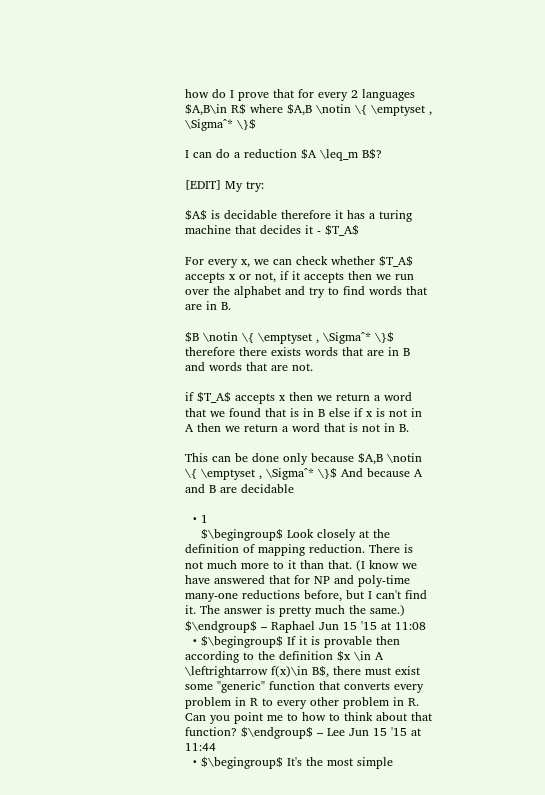how do I prove that for every 2 languages $A,B\in R$ where $A,B \notin \{ \emptyset , \Sigma^* \}$

I can do a reduction $A \leq_m B$?

[EDIT] My try:

$A$ is decidable therefore it has a turing machine that decides it - $T_A$

For every x, we can check whether $T_A$ accepts x or not, if it accepts then we run over the alphabet and try to find words that are in B.

$B \notin \{ \emptyset , \Sigma^* \}$ therefore there exists words that are in B and words that are not.

if $T_A$ accepts x then we return a word that we found that is in B else if x is not in A then we return a word that is not in B.

This can be done only because $A,B \notin \{ \emptyset , \Sigma^* \}$ And because A and B are decidable

  • 1
    $\begingroup$ Look closely at the definition of mapping reduction. There is not much more to it than that. (I know we have answered that for NP and poly-time many-one reductions before, but I can't find it. The answer is pretty much the same.) $\endgroup$ – Raphael Jun 15 '15 at 11:08
  • $\begingroup$ If it is provable then according to the definition $x \in A \leftrightarrow f(x)\in B$, there must exist some "generic" function that converts every problem in R to every other problem in R. Can you point me to how to think about that function? $\endgroup$ – Lee Jun 15 '15 at 11:44
  • $\begingroup$ It's the most simple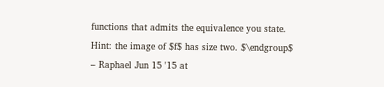functions that admits the equivalence you state. Hint: the image of $f$ has size two. $\endgroup$ – Raphael Jun 15 '15 at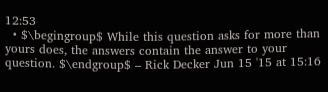12:53
  • $\begingroup$ While this question asks for more than yours does, the answers contain the answer to your question. $\endgroup$ – Rick Decker Jun 15 '15 at 15:16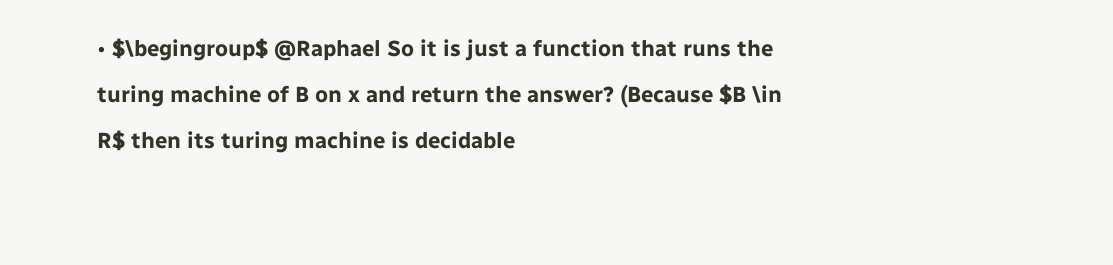• $\begingroup$ @Raphael So it is just a function that runs the turing machine of B on x and return the answer? (Because $B \in R$ then its turing machine is decidable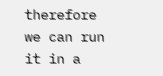therefore we can run it in a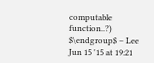computable function..?) $\endgroup$ – Lee Jun 15 '15 at 19:21